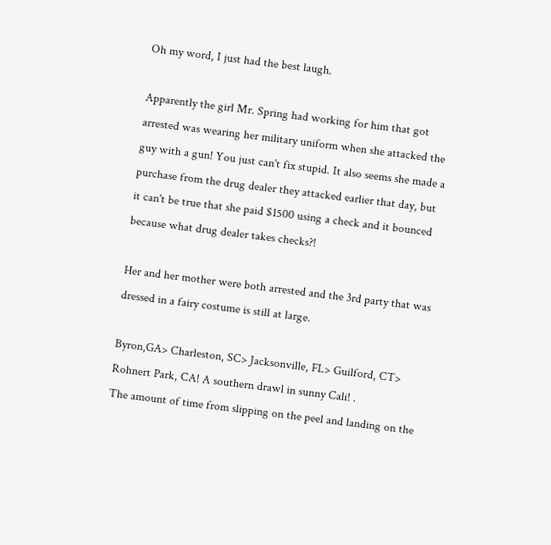Oh my word, I just had the best laugh.

Apparently the girl Mr. Spring had working for him that got arrested was wearing her military uniform when she attacked the guy with a gun! You just can't fix stupid. It also seems she made a purchase from the drug dealer they attacked earlier that day, but it can't be true that she paid $1500 using a check and it bounced because what drug dealer takes checks?!

Her and her mother were both arrested and the 3rd party that was dressed in a fairy costume is still at large.

Byron,GA> Charleston, SC> Jacksonville, FL> Guilford, CT> Rohnert Park, CA! A southern drawl in sunny Cali! .
The amount of time from slipping on the peel and landing on the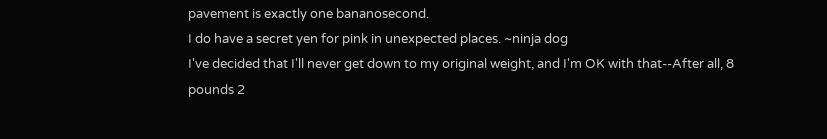pavement is exactly one bananosecond.
I do have a secret yen for pink in unexpected places. ~ninja dog
I've decided that I'll never get down to my original weight, and I'm OK with that--After all, 8 pounds 2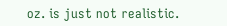oz. is just not realistic.